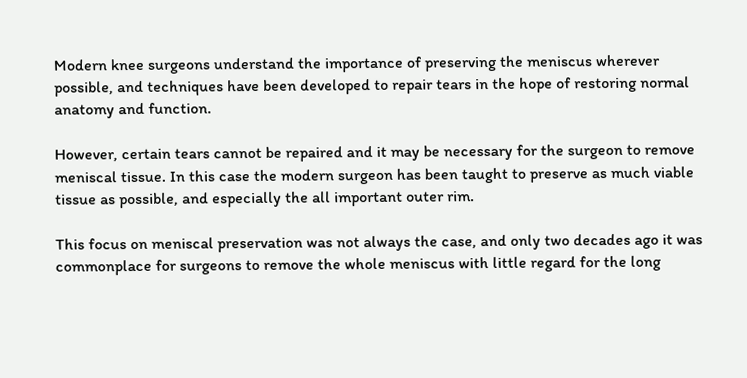Modern knee surgeons understand the importance of preserving the meniscus wherever possible, and techniques have been developed to repair tears in the hope of restoring normal anatomy and function.

However, certain tears cannot be repaired and it may be necessary for the surgeon to remove meniscal tissue. In this case the modern surgeon has been taught to preserve as much viable tissue as possible, and especially the all important outer rim.

This focus on meniscal preservation was not always the case, and only two decades ago it was commonplace for surgeons to remove the whole meniscus with little regard for the long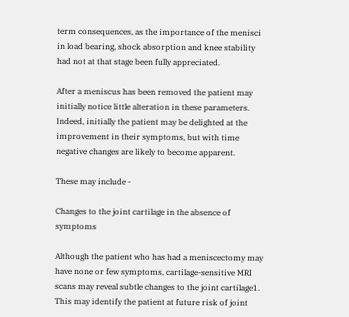term consequences, as the importance of the menisci in load bearing, shock absorption and knee stability had not at that stage been fully appreciated.

After a meniscus has been removed the patient may initially notice little alteration in these parameters. Indeed, initially the patient may be delighted at the improvement in their symptoms, but with time negative changes are likely to become apparent.

These may include -

Changes to the joint cartilage in the absence of symptoms

Although the patient who has had a meniscectomy may have none or few symptoms, cartilage-sensitive MRI scans may reveal subtle changes to the joint cartilage1. This may identify the patient at future risk of joint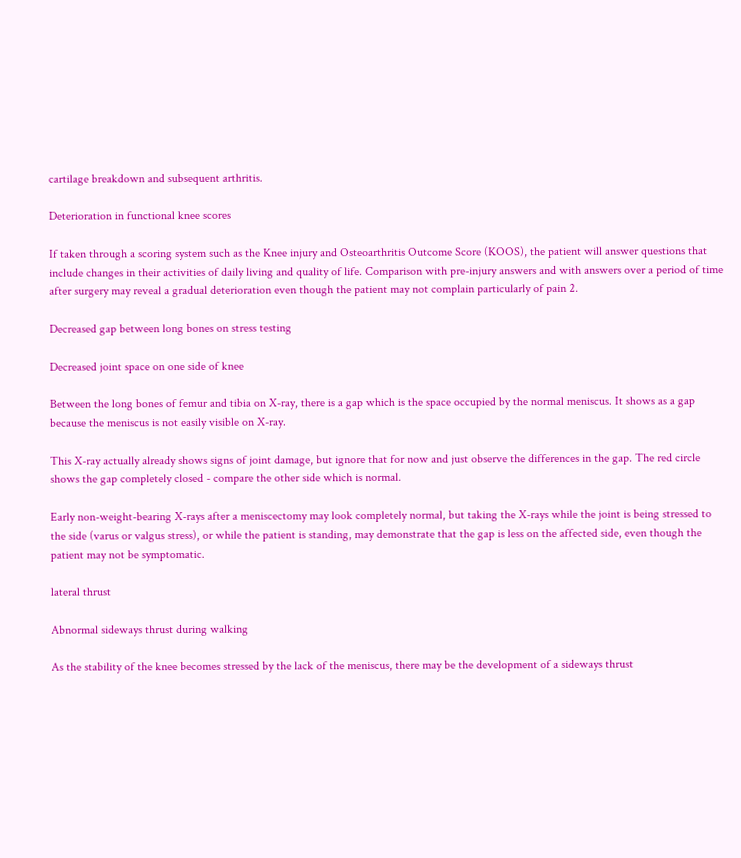cartilage breakdown and subsequent arthritis.

Deterioration in functional knee scores

If taken through a scoring system such as the Knee injury and Osteoarthritis Outcome Score (KOOS), the patient will answer questions that include changes in their activities of daily living and quality of life. Comparison with pre-injury answers and with answers over a period of time after surgery may reveal a gradual deterioration even though the patient may not complain particularly of pain 2.

Decreased gap between long bones on stress testing

Decreased joint space on one side of knee

Between the long bones of femur and tibia on X-ray, there is a gap which is the space occupied by the normal meniscus. It shows as a gap because the meniscus is not easily visible on X-ray.

This X-ray actually already shows signs of joint damage, but ignore that for now and just observe the differences in the gap. The red circle shows the gap completely closed - compare the other side which is normal.

Early non-weight-bearing X-rays after a meniscectomy may look completely normal, but taking the X-rays while the joint is being stressed to the side (varus or valgus stress), or while the patient is standing, may demonstrate that the gap is less on the affected side, even though the patient may not be symptomatic.

lateral thrust

Abnormal sideways thrust during walking

As the stability of the knee becomes stressed by the lack of the meniscus, there may be the development of a sideways thrust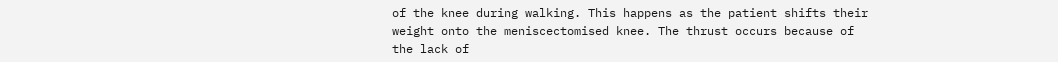of the knee during walking. This happens as the patient shifts their weight onto the meniscectomised knee. The thrust occurs because of the lack of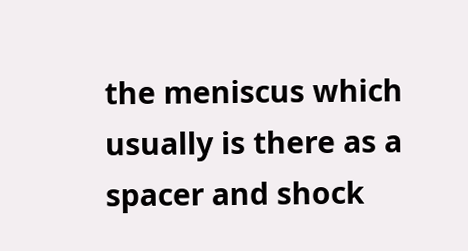the meniscus which usually is there as a spacer and shock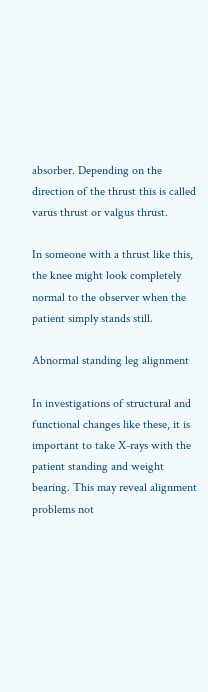absorber. Depending on the direction of the thrust this is called varus thrust or valgus thrust.

In someone with a thrust like this, the knee might look completely normal to the observer when the patient simply stands still.

Abnormal standing leg alignment

In investigations of structural and functional changes like these, it is important to take X-rays with the patient standing and weight bearing. This may reveal alignment problems not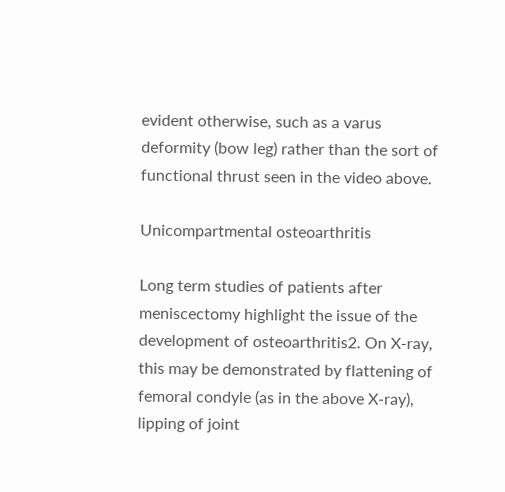evident otherwise, such as a varus deformity (bow leg) rather than the sort of functional thrust seen in the video above.

Unicompartmental osteoarthritis

Long term studies of patients after meniscectomy highlight the issue of the development of osteoarthritis2. On X-ray, this may be demonstrated by flattening of femoral condyle (as in the above X-ray), lipping of joint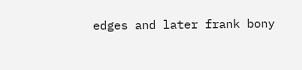edges and later frank bony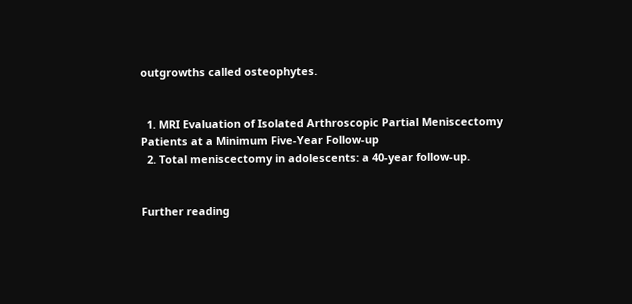outgrowths called osteophytes.


  1. MRI Evaluation of Isolated Arthroscopic Partial Meniscectomy Patients at a Minimum Five-Year Follow-up
  2. Total meniscectomy in adolescents: a 40-year follow-up.


Further reading